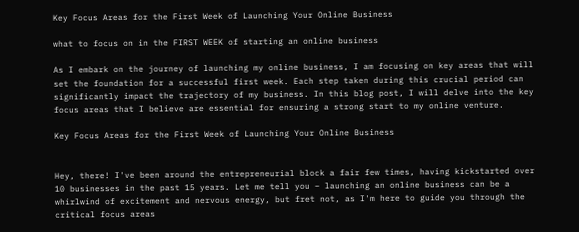Key Focus Areas for the First Week of Launching Your Online Business

what to focus on in the FIRST WEEK of starting an online business

As I embark on the journey of launching my online business, I am focusing on key areas that will set the foundation for a successful first week. Each step taken during this crucial period can significantly impact the trajectory of my business. In this blog post, I will delve into the key focus areas that I believe are essential for ensuring a strong start to my online venture.

Key Focus Areas for the First Week of Launching Your Online Business


Hey, there! I've been around the entrepreneurial block a fair few times, having kickstarted over 10 businesses in the past 15 years. Let me tell you – launching an online business can be a whirlwind of excitement and nervous energy, but fret not, as I'm here to guide you through the critical focus areas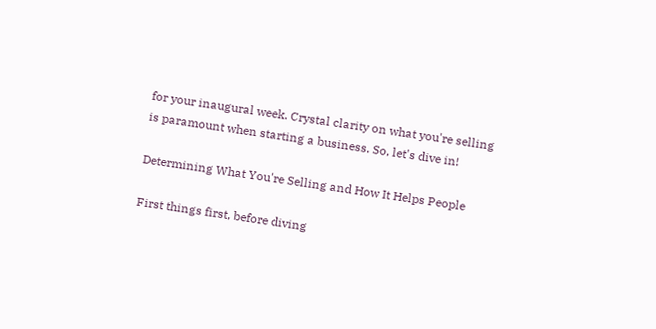for your inaugural week. Crystal clarity on what you're selling is paramount when starting a business. So, let's dive in!

Determining What You're Selling and How It Helps People

First things first, before diving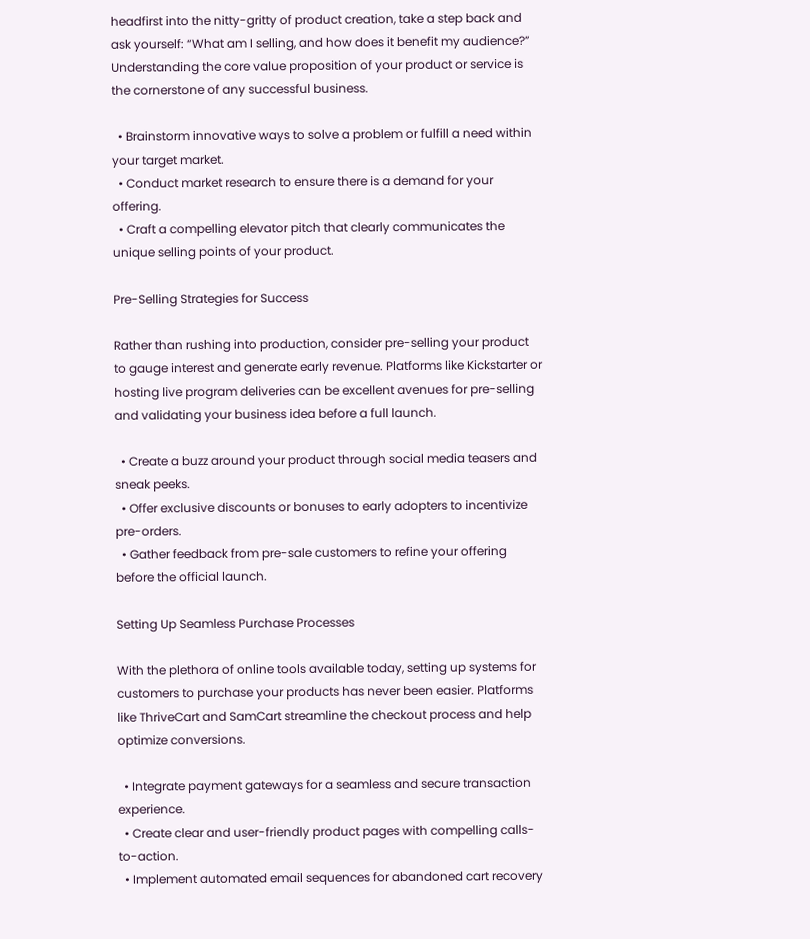headfirst into the nitty-gritty of product creation, take a step back and ask yourself: “What am I selling, and how does it benefit my audience?” Understanding the core value proposition of your product or service is the cornerstone of any successful business.

  • Brainstorm innovative ways to solve a problem or fulfill a need within your target market.
  • Conduct market research to ensure there is a demand for your offering.
  • Craft a compelling elevator pitch that clearly communicates the unique selling points of your product.

Pre-Selling Strategies for Success

Rather than rushing into production, consider pre-selling your product to gauge interest and generate early revenue. Platforms like Kickstarter or hosting live program deliveries can be excellent avenues for pre-selling and validating your business idea before a full launch.

  • Create a buzz around your product through social media teasers and sneak peeks.
  • Offer exclusive discounts or bonuses to early adopters to incentivize pre-orders.
  • Gather feedback from pre-sale customers to refine your offering before the official launch.

Setting Up Seamless Purchase Processes

With the plethora of online tools available today, setting up systems for customers to purchase your products has never been easier. Platforms like ThriveCart and SamCart streamline the checkout process and help optimize conversions.

  • Integrate payment gateways for a seamless and secure transaction experience.
  • Create clear and user-friendly product pages with compelling calls-to-action.
  • Implement automated email sequences for abandoned cart recovery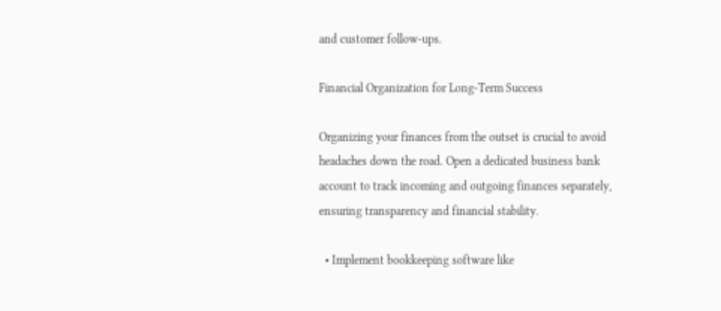and customer follow-ups.

Financial Organization for Long-Term Success

Organizing your finances from the outset is crucial to avoid headaches down the road. Open a dedicated business bank account to track incoming and outgoing finances separately, ensuring transparency and financial stability.

  • Implement bookkeeping software like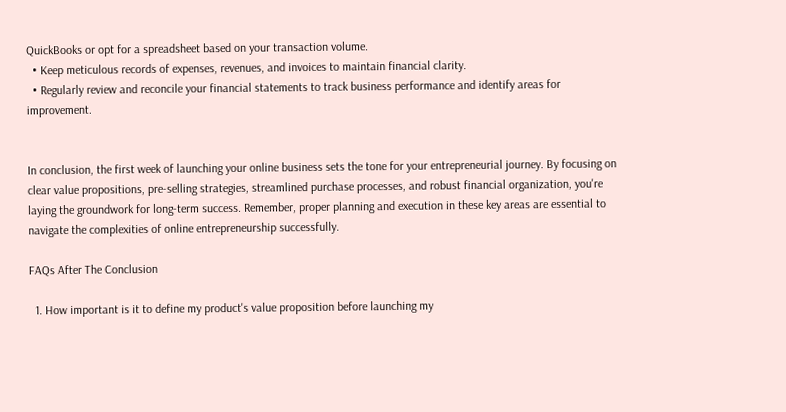QuickBooks or opt for a spreadsheet based on your transaction volume.
  • Keep meticulous records of expenses, revenues, and invoices to maintain financial clarity.
  • Regularly review and reconcile your financial statements to track business performance and identify areas for improvement.


In conclusion, the first week of launching your online business sets the tone for your entrepreneurial journey. By focusing on clear value propositions, pre-selling strategies, streamlined purchase processes, and robust financial organization, you're laying the groundwork for long-term success. Remember, proper planning and execution in these key areas are essential to navigate the complexities of online entrepreneurship successfully.

FAQs After The Conclusion

  1. How important is it to define my product's value proposition before launching my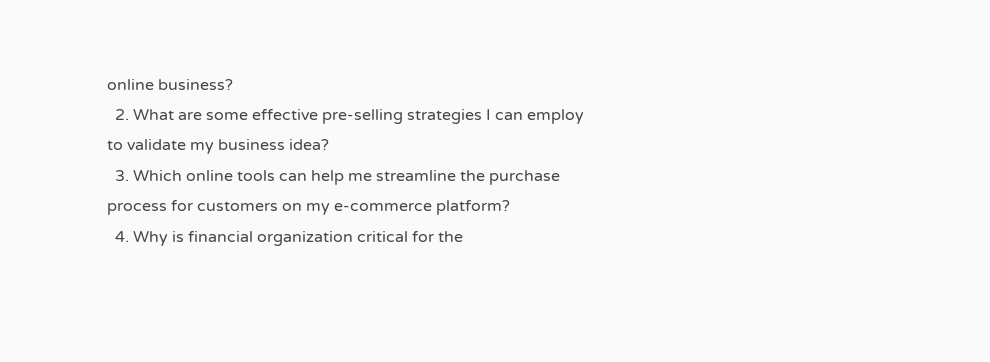online business?
  2. What are some effective pre-selling strategies I can employ to validate my business idea?
  3. Which online tools can help me streamline the purchase process for customers on my e-commerce platform?
  4. Why is financial organization critical for the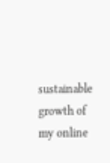sustainable growth of my online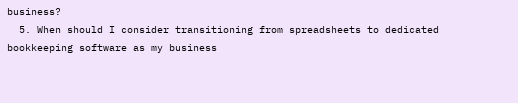business?
  5. When should I consider transitioning from spreadsheets to dedicated bookkeeping software as my business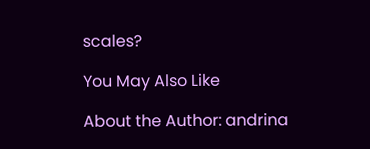scales?

You May Also Like

About the Author: andrina